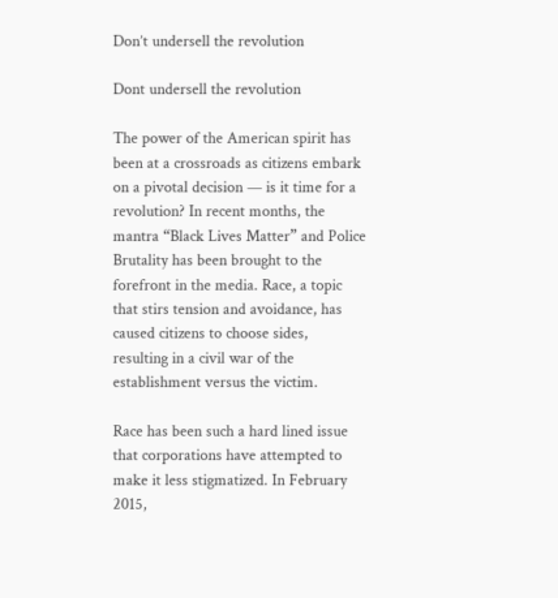Don’t undersell the revolution

Dont undersell the revolution

The power of the American spirit has been at a crossroads as citizens embark on a pivotal decision — is it time for a revolution? In recent months, the mantra “Black Lives Matter” and Police Brutality has been brought to the forefront in the media. Race, a topic that stirs tension and avoidance, has caused citizens to choose sides, resulting in a civil war of the establishment versus the victim.

Race has been such a hard lined issue that corporations have attempted to make it less stigmatized. In February 2015,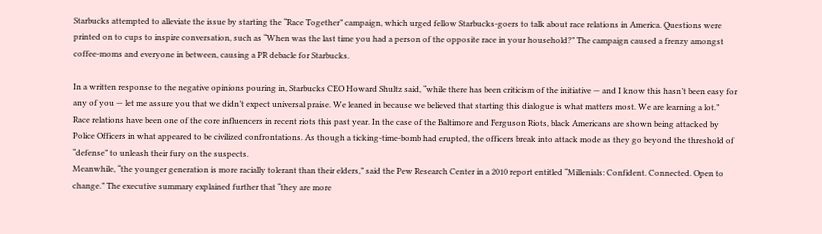Starbucks attempted to alleviate the issue by starting the “Race Together” campaign, which urged fellow Starbucks-goers to talk about race relations in America. Questions were printed on to cups to inspire conversation, such as “When was the last time you had a person of the opposite race in your household?” The campaign caused a frenzy amongst coffee-moms and everyone in between, causing a PR debacle for Starbucks.

In a written response to the negative opinions pouring in, Starbucks CEO Howard Shultz said, “while there has been criticism of the initiative — and I know this hasn’t been easy for any of you — let me assure you that we didn’t expect universal praise. We leaned in because we believed that starting this dialogue is what matters most. We are learning a lot.”
Race relations have been one of the core influencers in recent riots this past year. In the case of the Baltimore and Ferguson Riots, black Americans are shown being attacked by Police Officers in what appeared to be civilized confrontations. As though a ticking-time-bomb had erupted, the officers break into attack mode as they go beyond the threshold of “defense” to unleash their fury on the suspects.
Meanwhile, “the younger generation is more racially tolerant than their elders,” said the Pew Research Center in a 2010 report entitled “Millenials: Confident. Connected. Open to change.” The executive summary explained further that “they are more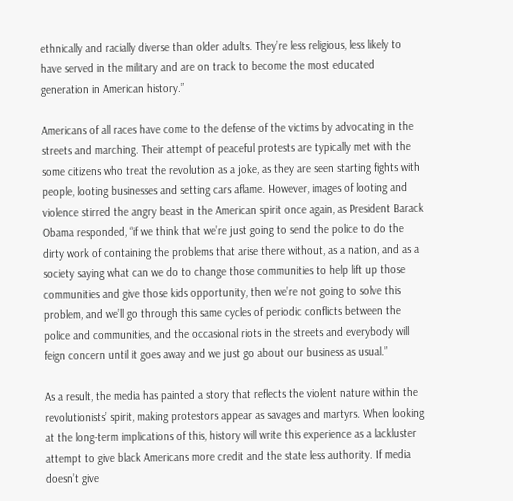ethnically and racially diverse than older adults. They’re less religious, less likely to have served in the military and are on track to become the most educated generation in American history.”

Americans of all races have come to the defense of the victims by advocating in the streets and marching. Their attempt of peaceful protests are typically met with the some citizens who treat the revolution as a joke, as they are seen starting fights with people, looting businesses and setting cars aflame. However, images of looting and violence stirred the angry beast in the American spirit once again, as President Barack Obama responded, “if we think that we’re just going to send the police to do the dirty work of containing the problems that arise there without, as a nation, and as a society saying what can we do to change those communities to help lift up those communities and give those kids opportunity, then we’re not going to solve this problem, and we’ll go through this same cycles of periodic conflicts between the police and communities, and the occasional riots in the streets and everybody will feign concern until it goes away and we just go about our business as usual.”

As a result, the media has painted a story that reflects the violent nature within the revolutionists’ spirit, making protestors appear as savages and martyrs. When looking at the long-term implications of this, history will write this experience as a lackluster attempt to give black Americans more credit and the state less authority. If media doesn’t give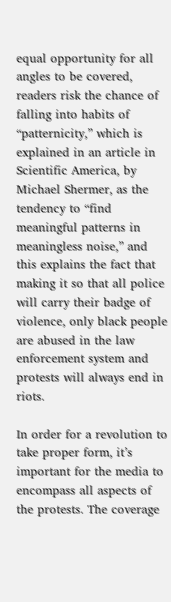equal opportunity for all angles to be covered, readers risk the chance of falling into habits of “patternicity,” which is explained in an article in Scientific America, by Michael Shermer, as the tendency to “find meaningful patterns in meaningless noise,” and this explains the fact that making it so that all police will carry their badge of violence, only black people are abused in the law enforcement system and protests will always end in riots.

In order for a revolution to take proper form, it’s important for the media to encompass all aspects of the protests. The coverage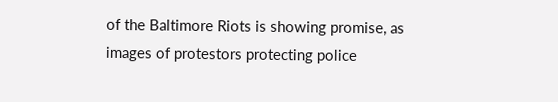of the Baltimore Riots is showing promise, as images of protestors protecting police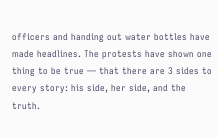officers and handing out water bottles have made headlines. The protests have shown one thing to be true — that there are 3 sides to every story: his side, her side, and the truth.